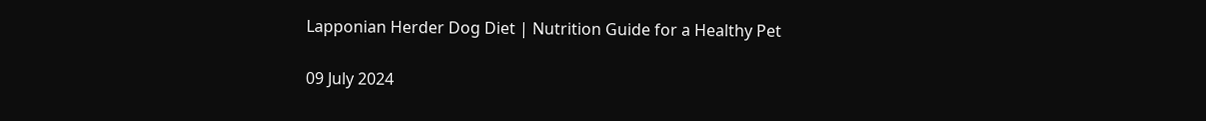Lapponian Herder Dog Diet | Nutrition Guide for a Healthy Pet

09 July 2024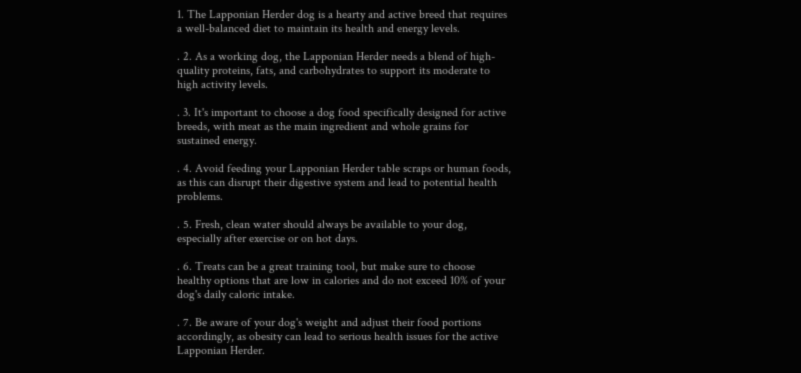1. The Lapponian Herder dog is a hearty and active breed that requires a well-balanced diet to maintain its health and energy levels.

. 2. As a working dog, the Lapponian Herder needs a blend of high-quality proteins, fats, and carbohydrates to support its moderate to high activity levels.

. 3. It's important to choose a dog food specifically designed for active breeds, with meat as the main ingredient and whole grains for sustained energy.

. 4. Avoid feeding your Lapponian Herder table scraps or human foods, as this can disrupt their digestive system and lead to potential health problems.

. 5. Fresh, clean water should always be available to your dog, especially after exercise or on hot days.

. 6. Treats can be a great training tool, but make sure to choose healthy options that are low in calories and do not exceed 10% of your dog's daily caloric intake.

. 7. Be aware of your dog's weight and adjust their food portions accordingly, as obesity can lead to serious health issues for the active Lapponian Herder.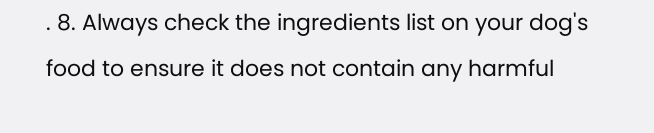. 8. Always check the ingredients list on your dog's food to ensure it does not contain any harmful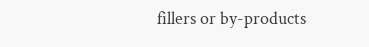fillers or by-products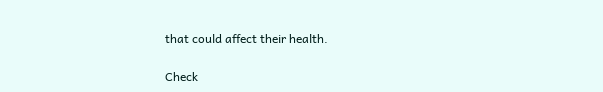that could affect their health.

Check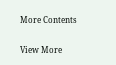More Contents

View More